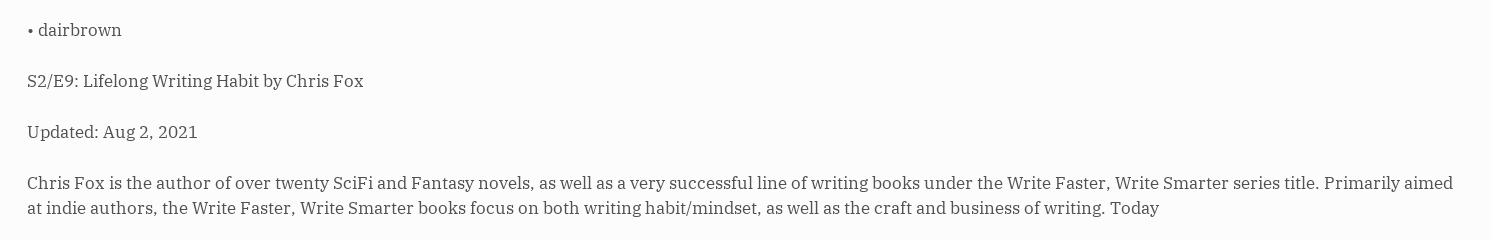• dairbrown

S2/E9: Lifelong Writing Habit by Chris Fox

Updated: Aug 2, 2021

Chris Fox is the author of over twenty SciFi and Fantasy novels, as well as a very successful line of writing books under the Write Faster, Write Smarter series title. Primarily aimed at indie authors, the Write Faster, Write Smarter books focus on both writing habit/mindset, as well as the craft and business of writing. Today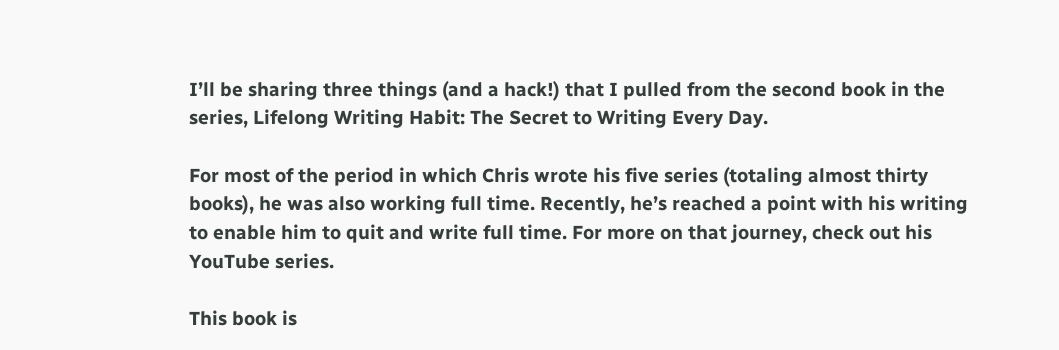I’ll be sharing three things (and a hack!) that I pulled from the second book in the series, Lifelong Writing Habit: The Secret to Writing Every Day.

For most of the period in which Chris wrote his five series (totaling almost thirty books), he was also working full time. Recently, he’s reached a point with his writing to enable him to quit and write full time. For more on that journey, check out his YouTube series.

This book is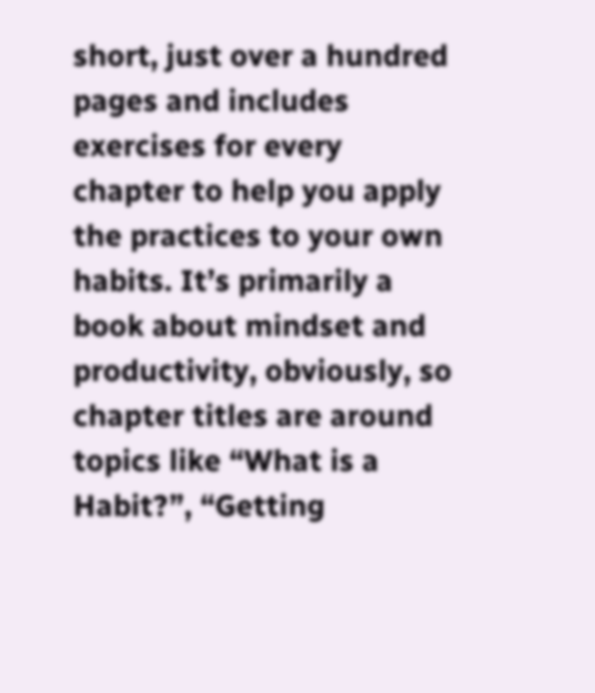short, just over a hundred pages and includes exercises for every chapter to help you apply the practices to your own habits. It’s primarily a book about mindset and productivity, obviously, so chapter titles are around topics like “What is a Habit?”, “Getting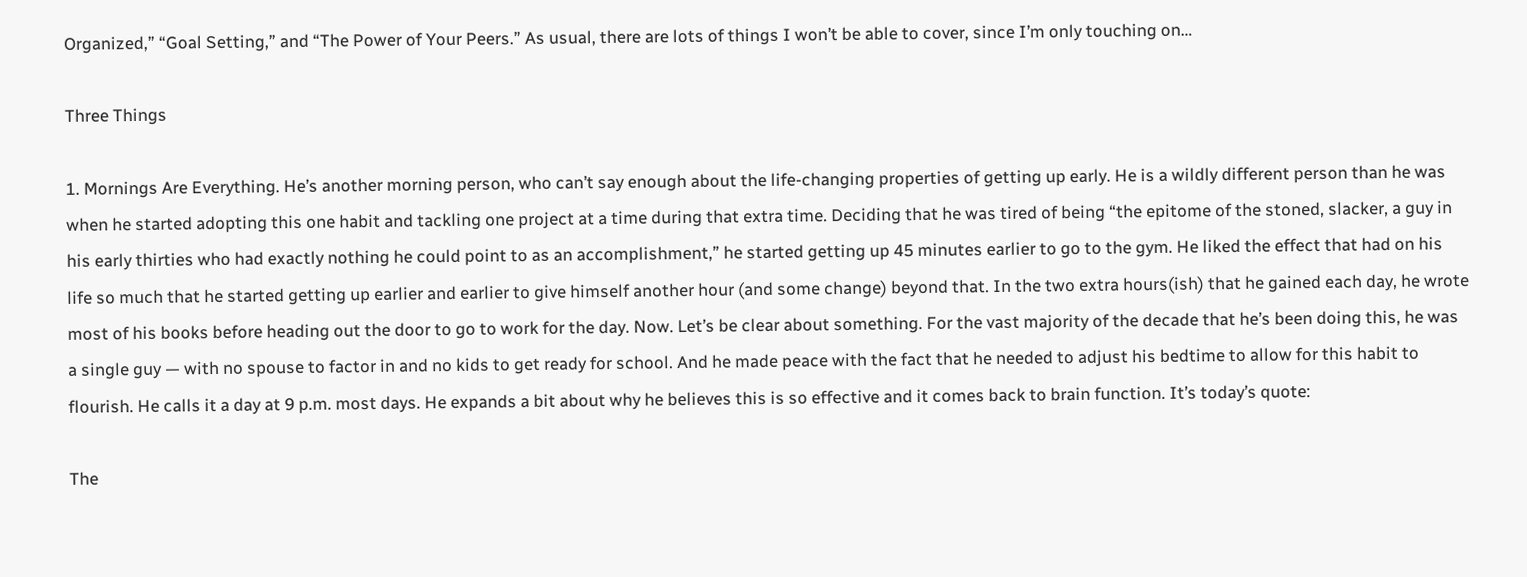Organized,” “Goal Setting,” and “The Power of Your Peers.” As usual, there are lots of things I won’t be able to cover, since I’m only touching on…

Three Things

1. Mornings Are Everything. He’s another morning person, who can’t say enough about the life-changing properties of getting up early. He is a wildly different person than he was when he started adopting this one habit and tackling one project at a time during that extra time. Deciding that he was tired of being “the epitome of the stoned, slacker, a guy in his early thirties who had exactly nothing he could point to as an accomplishment,” he started getting up 45 minutes earlier to go to the gym. He liked the effect that had on his life so much that he started getting up earlier and earlier to give himself another hour (and some change) beyond that. In the two extra hours(ish) that he gained each day, he wrote most of his books before heading out the door to go to work for the day. Now. Let’s be clear about something. For the vast majority of the decade that he’s been doing this, he was a single guy — with no spouse to factor in and no kids to get ready for school. And he made peace with the fact that he needed to adjust his bedtime to allow for this habit to flourish. He calls it a day at 9 p.m. most days. He expands a bit about why he believes this is so effective and it comes back to brain function. It’s today’s quote:

The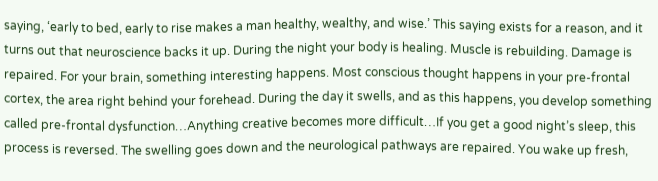saying, ‘early to bed, early to rise makes a man healthy, wealthy, and wise.’ This saying exists for a reason, and it turns out that neuroscience backs it up. During the night your body is healing. Muscle is rebuilding. Damage is repaired. For your brain, something interesting happens. Most conscious thought happens in your pre-frontal cortex, the area right behind your forehead. During the day it swells, and as this happens, you develop something called pre-frontal dysfunction…Anything creative becomes more difficult…If you get a good night’s sleep, this process is reversed. The swelling goes down and the neurological pathways are repaired. You wake up fresh,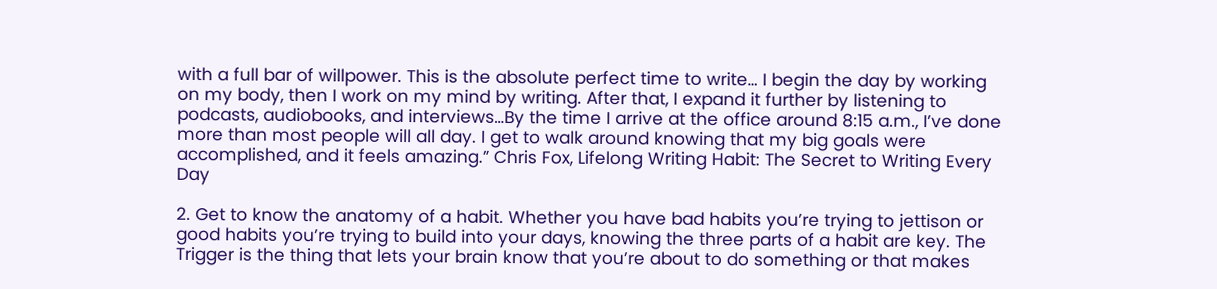with a full bar of willpower. This is the absolute perfect time to write… I begin the day by working on my body, then I work on my mind by writing. After that, I expand it further by listening to podcasts, audiobooks, and interviews…By the time I arrive at the office around 8:15 a.m., I’ve done more than most people will all day. I get to walk around knowing that my big goals were accomplished, and it feels amazing.” Chris Fox, Lifelong Writing Habit: The Secret to Writing Every Day

2. Get to know the anatomy of a habit. Whether you have bad habits you’re trying to jettison or good habits you’re trying to build into your days, knowing the three parts of a habit are key. The Trigger is the thing that lets your brain know that you’re about to do something or that makes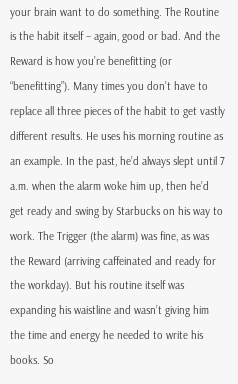your brain want to do something. The Routine is the habit itself – again, good or bad. And the Reward is how you’re benefitting (or “benefitting”). Many times you don’t have to replace all three pieces of the habit to get vastly different results. He uses his morning routine as an example. In the past, he’d always slept until 7 a.m. when the alarm woke him up, then he’d get ready and swing by Starbucks on his way to work. The Trigger (the alarm) was fine, as was the Reward (arriving caffeinated and ready for the workday). But his routine itself was expanding his waistline and wasn’t giving him the time and energy he needed to write his books. So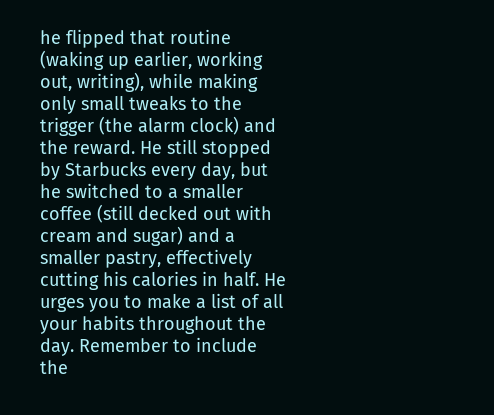he flipped that routine (waking up earlier, working out, writing), while making only small tweaks to the trigger (the alarm clock) and the reward. He still stopped by Starbucks every day, but he switched to a smaller coffee (still decked out with cream and sugar) and a smaller pastry, effectively cutting his calories in half. He urges you to make a list of all your habits throughout the day. Remember to include the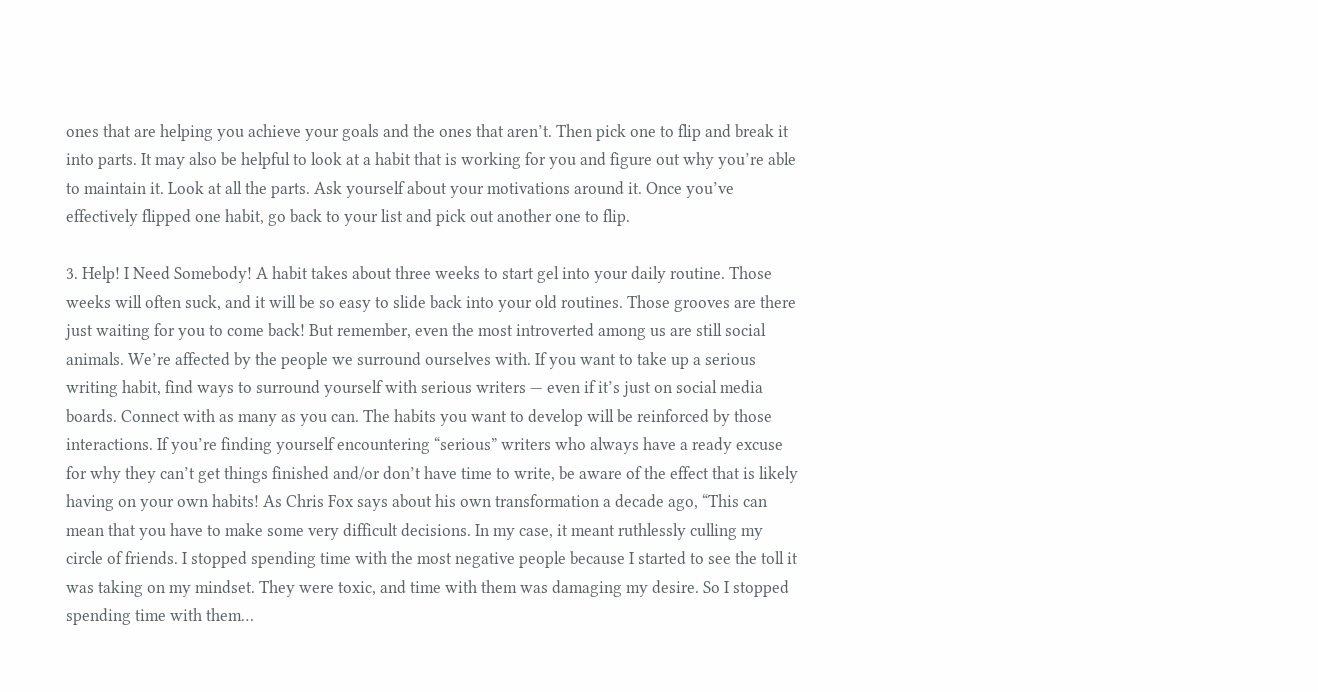ones that are helping you achieve your goals and the ones that aren’t. Then pick one to flip and break it into parts. It may also be helpful to look at a habit that is working for you and figure out why you’re able to maintain it. Look at all the parts. Ask yourself about your motivations around it. Once you’ve effectively flipped one habit, go back to your list and pick out another one to flip.

3. Help! I Need Somebody! A habit takes about three weeks to start gel into your daily routine. Those weeks will often suck, and it will be so easy to slide back into your old routines. Those grooves are there just waiting for you to come back! But remember, even the most introverted among us are still social animals. We’re affected by the people we surround ourselves with. If you want to take up a serious writing habit, find ways to surround yourself with serious writers — even if it’s just on social media boards. Connect with as many as you can. The habits you want to develop will be reinforced by those interactions. If you’re finding yourself encountering “serious” writers who always have a ready excuse for why they can’t get things finished and/or don’t have time to write, be aware of the effect that is likely having on your own habits! As Chris Fox says about his own transformation a decade ago, “This can mean that you have to make some very difficult decisions. In my case, it meant ruthlessly culling my circle of friends. I stopped spending time with the most negative people because I started to see the toll it was taking on my mindset. They were toxic, and time with them was damaging my desire. So I stopped spending time with them…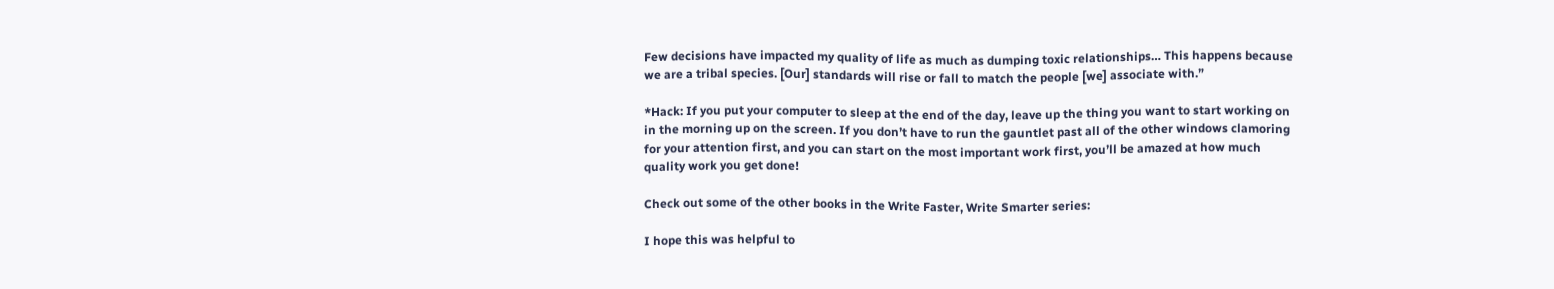Few decisions have impacted my quality of life as much as dumping toxic relationships… This happens because we are a tribal species. [Our] standards will rise or fall to match the people [we] associate with.”

*Hack: If you put your computer to sleep at the end of the day, leave up the thing you want to start working on in the morning up on the screen. If you don’t have to run the gauntlet past all of the other windows clamoring for your attention first, and you can start on the most important work first, you’ll be amazed at how much quality work you get done!

Check out some of the other books in the Write Faster, Write Smarter series:

I hope this was helpful to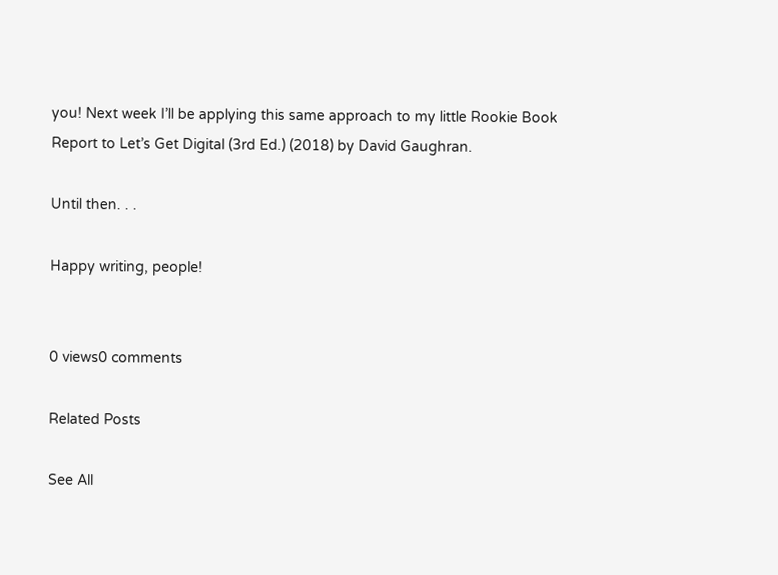you! Next week I’ll be applying this same approach to my little Rookie Book Report to Let’s Get Digital (3rd Ed.) (2018) by David Gaughran.

Until then. . .

Happy writing, people!


0 views0 comments

Related Posts

See All